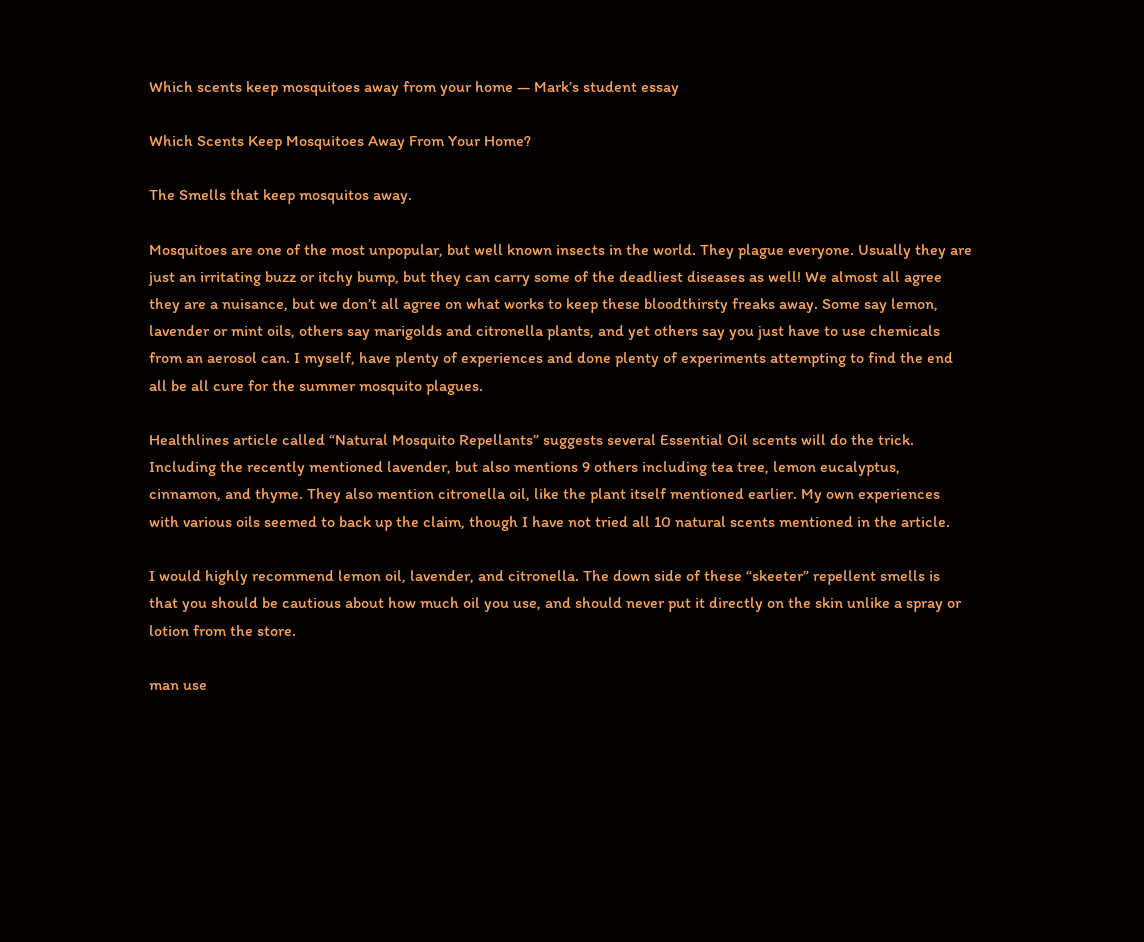Which scents keep mosquitoes away from your home — Mark’s student essay

Which Scents Keep Mosquitoes Away From Your Home?

The Smells that keep mosquitos away.

Mosquitoes are one of the most unpopular, but well known insects in the world. They plague everyone. Usually they are just an irritating buzz or itchy bump, but they can carry some of the deadliest diseases as well! We almost all agree they are a nuisance, but we don’t all agree on what works to keep these bloodthirsty freaks away. Some say lemon, lavender or mint oils, others say marigolds and citronella plants, and yet others say you just have to use chemicals from an aerosol can. I myself, have plenty of experiences and done plenty of experiments attempting to find the end all be all cure for the summer mosquito plagues.

Healthlines article called “Natural Mosquito Repellants” suggests several Essential Oil scents will do the trick. Including the recently mentioned lavender, but also mentions 9 others including tea tree, lemon eucalyptus, cinnamon, and thyme. They also mention citronella oil, like the plant itself mentioned earlier. My own experiences with various oils seemed to back up the claim, though I have not tried all 10 natural scents mentioned in the article.

I would highly recommend lemon oil, lavender, and citronella. The down side of these “skeeter” repellent smells is that you should be cautious about how much oil you use, and should never put it directly on the skin unlike a spray or lotion from the store.

man use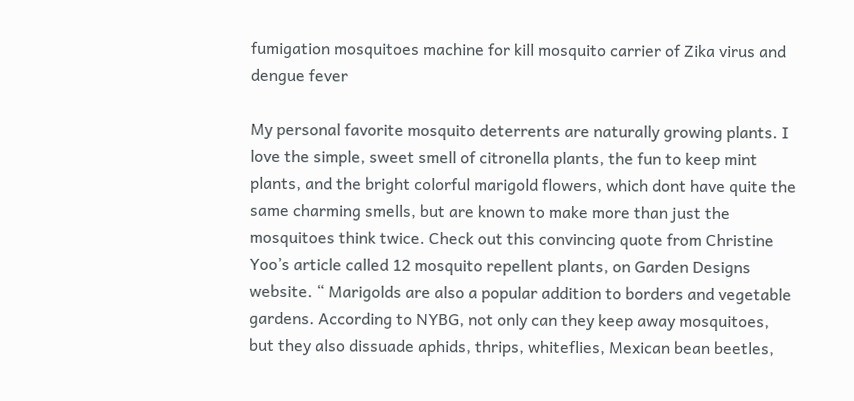fumigation mosquitoes machine for kill mosquito carrier of Zika virus and dengue fever

My personal favorite mosquito deterrents are naturally growing plants. I love the simple, sweet smell of citronella plants, the fun to keep mint plants, and the bright colorful marigold flowers, which dont have quite the same charming smells, but are known to make more than just the mosquitoes think twice. Check out this convincing quote from Christine Yoo’s article called 12 mosquito repellent plants, on Garden Designs website. “ Marigolds are also a popular addition to borders and vegetable gardens. According to NYBG, not only can they keep away mosquitoes, but they also dissuade aphids, thrips, whiteflies, Mexican bean beetles,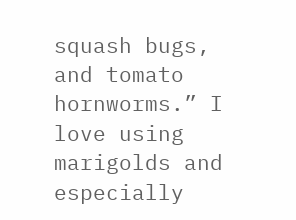squash bugs, and tomato hornworms.” I love using marigolds and especially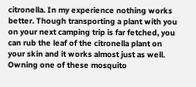citronella. In my experience nothing works better. Though transporting a plant with you on your next camping trip is far fetched, you can rub the leaf of the citronella plant on your skin and it works almost just as well. Owning one of these mosquito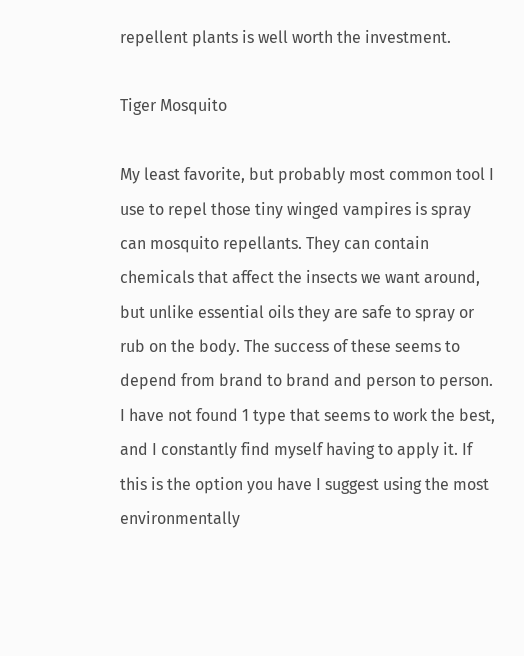repellent plants is well worth the investment.

Tiger Mosquito

My least favorite, but probably most common tool I use to repel those tiny winged vampires is spray can mosquito repellants. They can contain chemicals that affect the insects we want around, but unlike essential oils they are safe to spray or rub on the body. The success of these seems to depend from brand to brand and person to person. I have not found 1 type that seems to work the best, and I constantly find myself having to apply it. If this is the option you have I suggest using the most environmentally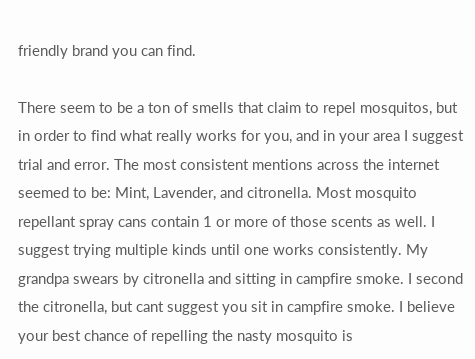friendly brand you can find.

There seem to be a ton of smells that claim to repel mosquitos, but in order to find what really works for you, and in your area I suggest trial and error. The most consistent mentions across the internet seemed to be: Mint, Lavender, and citronella. Most mosquito repellant spray cans contain 1 or more of those scents as well. I suggest trying multiple kinds until one works consistently. My grandpa swears by citronella and sitting in campfire smoke. I second the citronella, but cant suggest you sit in campfire smoke. I believe your best chance of repelling the nasty mosquito is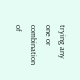trying any one or combination of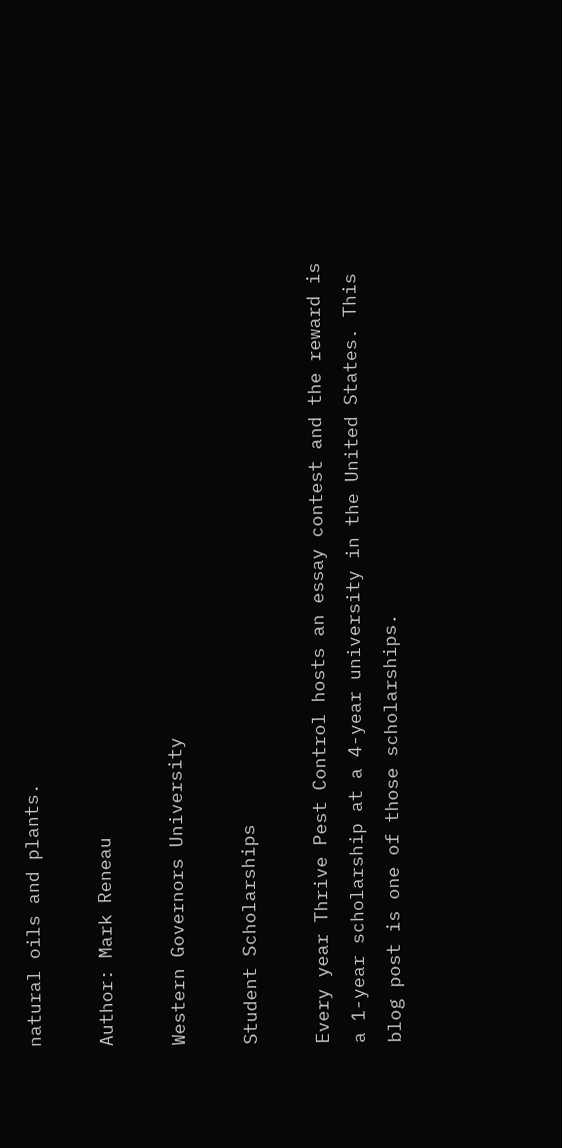natural oils and plants.

Author: Mark Reneau

Western Governors University

Student Scholarships

Every year Thrive Pest Control hosts an essay contest and the reward is a 1-year scholarship at a 4-year university in the United States. This blog post is one of those scholarships.